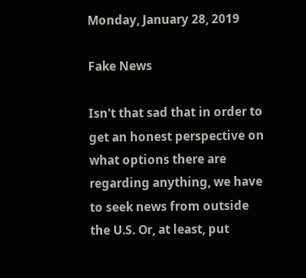Monday, January 28, 2019

Fake News

Isn't that sad that in order to get an honest perspective on what options there are regarding anything, we have to seek news from outside the U.S. Or, at least, put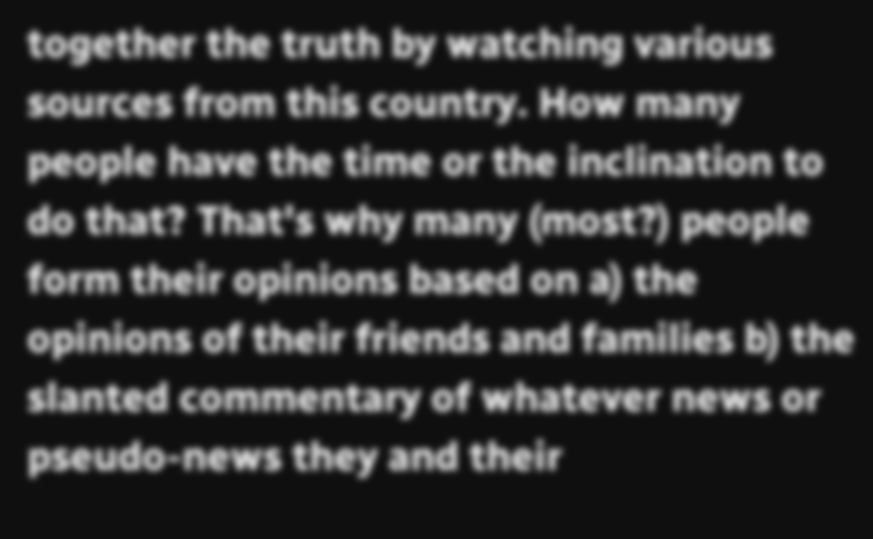together the truth by watching various sources from this country. How many people have the time or the inclination to do that? That's why many (most?) people form their opinions based on a) the opinions of their friends and families b) the slanted commentary of whatever news or pseudo-news they and their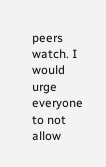peers watch. I would urge everyone to not allow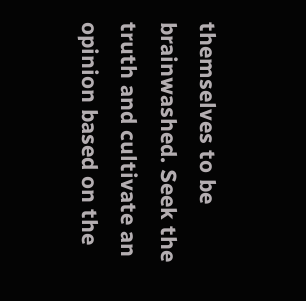themselves to be brainwashed. Seek the truth and cultivate an opinion based on the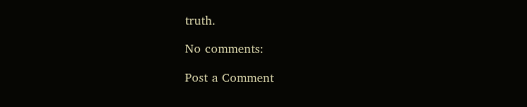truth.

No comments:

Post a Comment